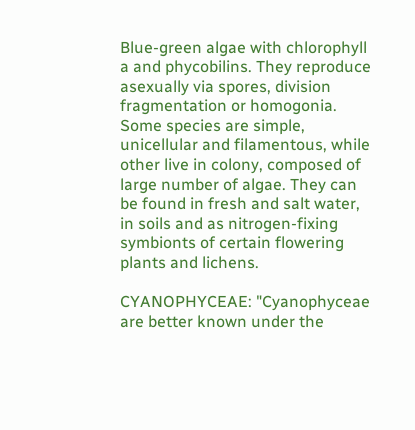Blue-green algae with chlorophyll a and phycobilins. They reproduce asexually via spores, division fragmentation or homogonia. Some species are simple, unicellular and filamentous, while other live in colony, composed of large number of algae. They can be found in fresh and salt water, in soils and as nitrogen-fixing symbionts of certain flowering plants and lichens.

CYANOPHYCEAE: "Cyanophyceae are better known under the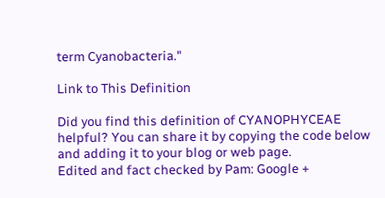term Cyanobacteria."

Link to This Definition

Did you find this definition of CYANOPHYCEAE helpful? You can share it by copying the code below and adding it to your blog or web page.
Edited and fact checked by Pam: Google +